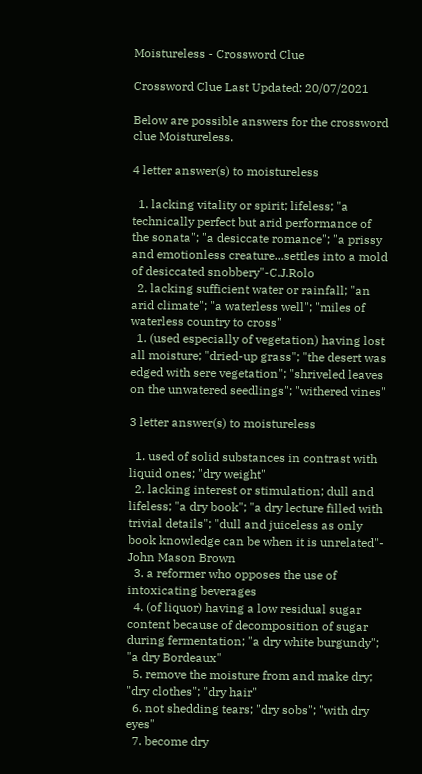Moistureless - Crossword Clue

Crossword Clue Last Updated: 20/07/2021

Below are possible answers for the crossword clue Moistureless.

4 letter answer(s) to moistureless

  1. lacking vitality or spirit; lifeless; "a technically perfect but arid performance of the sonata"; "a desiccate romance"; "a prissy and emotionless creature...settles into a mold of desiccated snobbery"-C.J.Rolo
  2. lacking sufficient water or rainfall; "an arid climate"; "a waterless well"; "miles of waterless country to cross"
  1. (used especially of vegetation) having lost all moisture; "dried-up grass"; "the desert was edged with sere vegetation"; "shriveled leaves on the unwatered seedlings"; "withered vines"

3 letter answer(s) to moistureless

  1. used of solid substances in contrast with liquid ones; "dry weight"
  2. lacking interest or stimulation; dull and lifeless; "a dry book"; "a dry lecture filled with trivial details"; "dull and juiceless as only book knowledge can be when it is unrelated"- John Mason Brown
  3. a reformer who opposes the use of intoxicating beverages
  4. (of liquor) having a low residual sugar content because of decomposition of sugar during fermentation; "a dry white burgundy"; "a dry Bordeaux"
  5. remove the moisture from and make dry; "dry clothes"; "dry hair"
  6. not shedding tears; "dry sobs"; "with dry eyes"
  7. become dry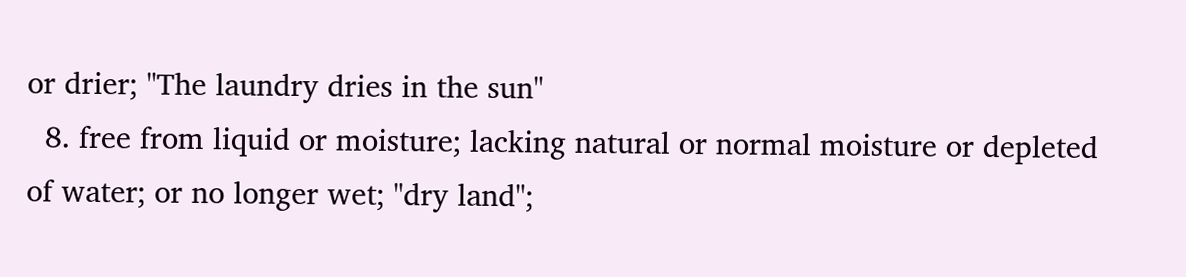or drier; "The laundry dries in the sun"
  8. free from liquid or moisture; lacking natural or normal moisture or depleted of water; or no longer wet; "dry land";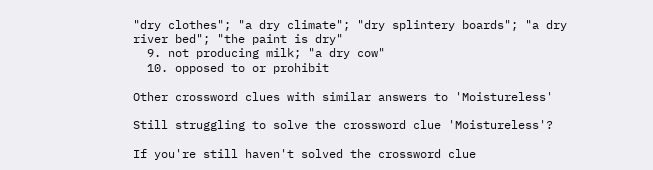"dry clothes"; "a dry climate"; "dry splintery boards"; "a dry river bed"; "the paint is dry"
  9. not producing milk; "a dry cow"
  10. opposed to or prohibit

Other crossword clues with similar answers to 'Moistureless'

Still struggling to solve the crossword clue 'Moistureless'?

If you're still haven't solved the crossword clue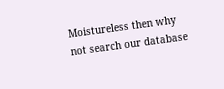Moistureless then why not search our database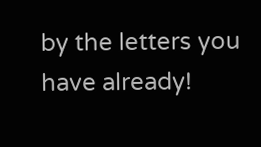by the letters you have already!